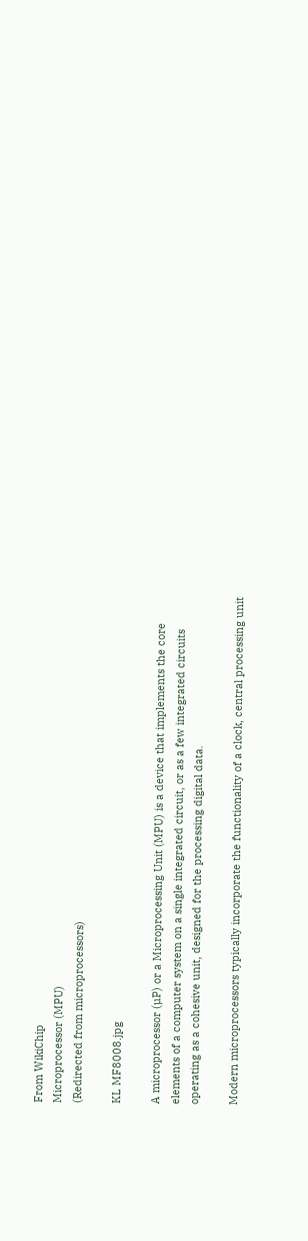From WikiChip
Microprocessor (MPU)
(Redirected from microprocessors)

KL MF8008.jpg

A microprocessor (µP) or a Microprocessing Unit (MPU) is a device that implements the core elements of a computer system on a single integrated circuit, or as a few integrated circuits operating as a cohesive unit, designed for the processing digital data.

Modern microprocessors typically incorporate the functionality of a clock, central processing unit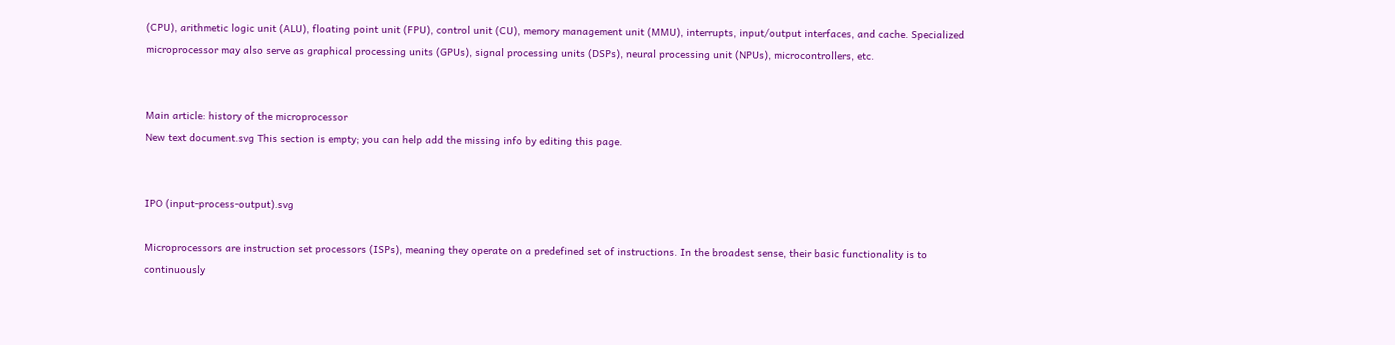(CPU), arithmetic logic unit (ALU), floating point unit (FPU), control unit (CU), memory management unit (MMU), interrupts, input/output interfaces, and cache. Specialized microprocessor may also serve as graphical processing units (GPUs), signal processing units (DSPs), neural processing unit (NPUs), microcontrollers, etc.


Main article: history of the microprocessor
New text document.svg This section is empty; you can help add the missing info by editing this page.


IPO (input-process-output).svg

Microprocessors are instruction set processors (ISPs), meaning they operate on a predefined set of instructions. In the broadest sense, their basic functionality is to continuously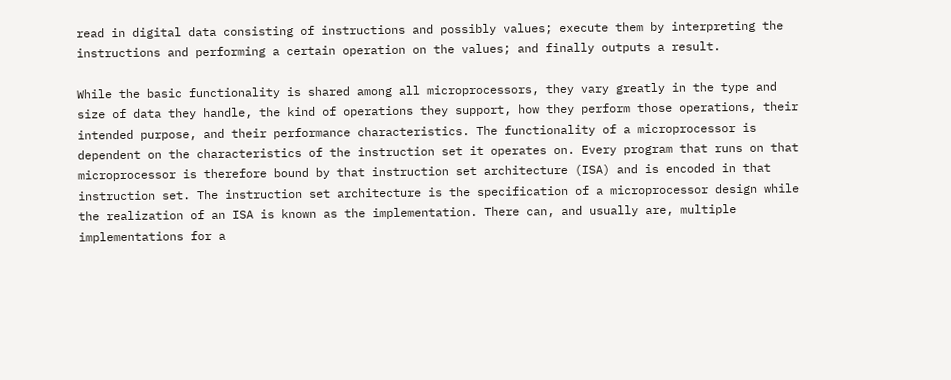read in digital data consisting of instructions and possibly values; execute them by interpreting the instructions and performing a certain operation on the values; and finally outputs a result.

While the basic functionality is shared among all microprocessors, they vary greatly in the type and size of data they handle, the kind of operations they support, how they perform those operations, their intended purpose, and their performance characteristics. The functionality of a microprocessor is dependent on the characteristics of the instruction set it operates on. Every program that runs on that microprocessor is therefore bound by that instruction set architecture (ISA) and is encoded in that instruction set. The instruction set architecture is the specification of a microprocessor design while the realization of an ISA is known as the implementation. There can, and usually are, multiple implementations for a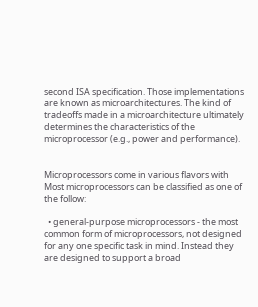second ISA specification. Those implementations are known as microarchitectures. The kind of tradeoffs made in a microarchitecture ultimately determines the characteristics of the microprocessor (e.g., power and performance).


Microprocessors come in various flavors with Most microprocessors can be classified as one of the follow:

  • general-purpose microprocessors - the most common form of microprocessors, not designed for any one specific task in mind. Instead they are designed to support a broad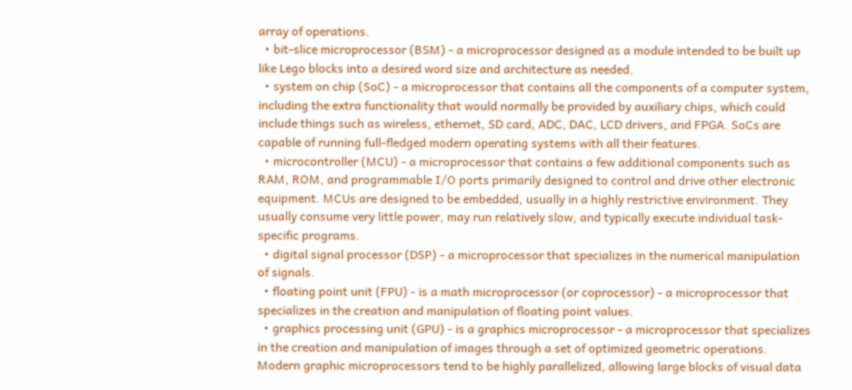array of operations.
  • bit-slice microprocessor (BSM) - a microprocessor designed as a module intended to be built up like Lego blocks into a desired word size and architecture as needed.
  • system on chip (SoC) - a microprocessor that contains all the components of a computer system, including the extra functionality that would normally be provided by auxiliary chips, which could include things such as wireless, ethernet, SD card, ADC, DAC, LCD drivers, and FPGA. SoCs are capable of running full-fledged modern operating systems with all their features.
  • microcontroller (MCU) - a microprocessor that contains a few additional components such as RAM, ROM, and programmable I/O ports primarily designed to control and drive other electronic equipment. MCUs are designed to be embedded, usually in a highly restrictive environment. They usually consume very little power, may run relatively slow, and typically execute individual task-specific programs.
  • digital signal processor (DSP) - a microprocessor that specializes in the numerical manipulation of signals.
  • floating point unit (FPU) - is a math microprocessor (or coprocessor) - a microprocessor that specializes in the creation and manipulation of floating point values.
  • graphics processing unit (GPU) - is a graphics microprocessor - a microprocessor that specializes in the creation and manipulation of images through a set of optimized geometric operations. Modern graphic microprocessors tend to be highly parallelized, allowing large blocks of visual data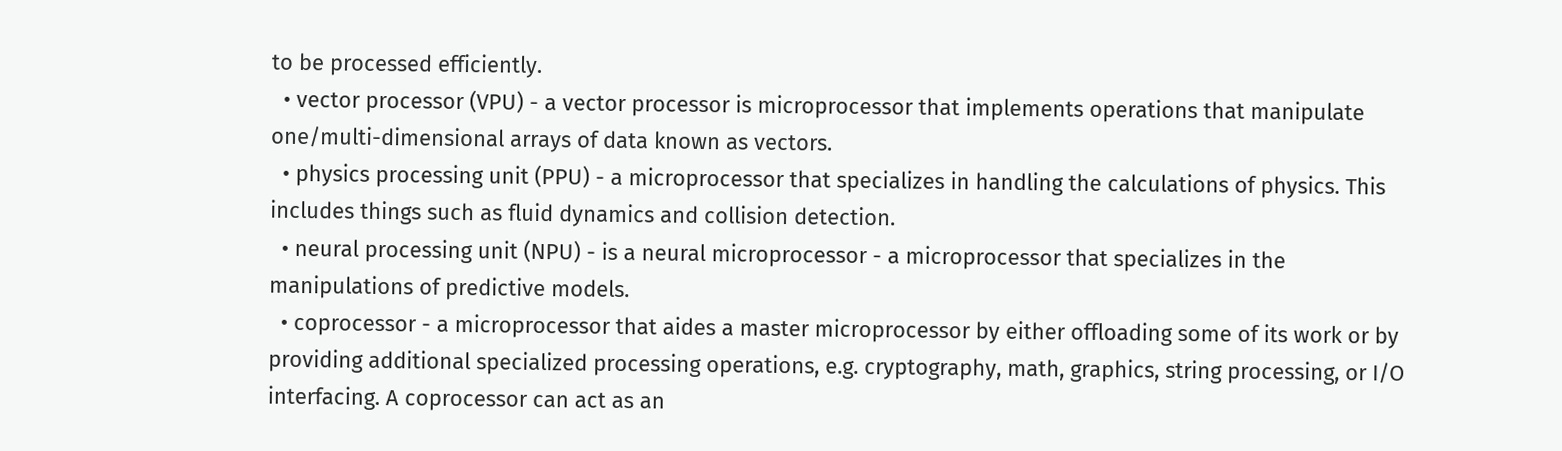to be processed efficiently.
  • vector processor (VPU) - a vector processor is microprocessor that implements operations that manipulate one/multi-dimensional arrays of data known as vectors.
  • physics processing unit (PPU) - a microprocessor that specializes in handling the calculations of physics. This includes things such as fluid dynamics and collision detection.
  • neural processing unit (NPU) - is a neural microprocessor - a microprocessor that specializes in the manipulations of predictive models.
  • coprocessor - a microprocessor that aides a master microprocessor by either offloading some of its work or by providing additional specialized processing operations, e.g. cryptography, math, graphics, string processing, or I/O interfacing. A coprocessor can act as an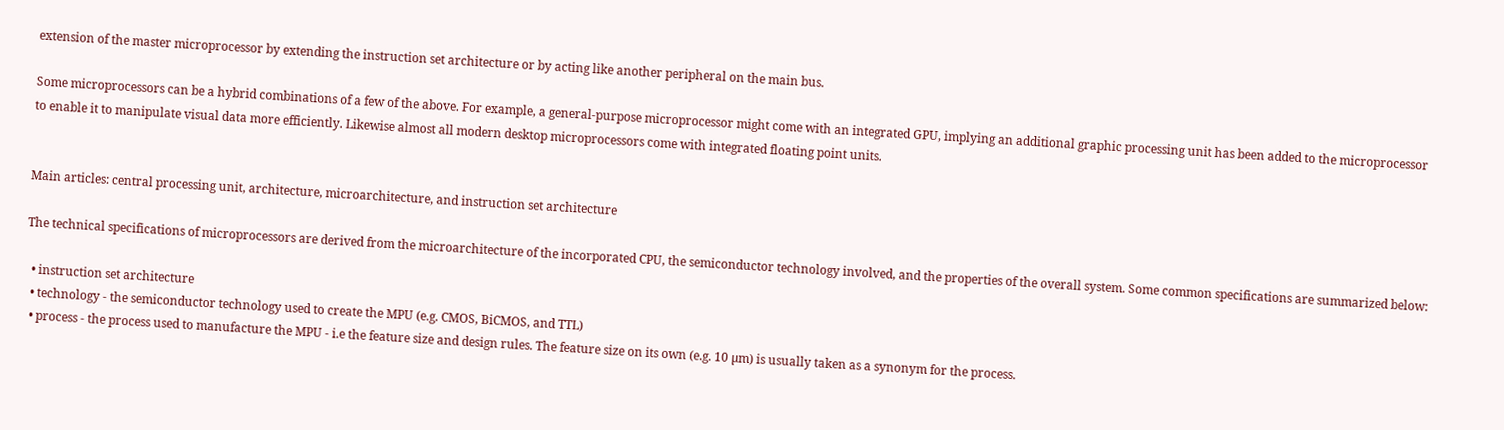extension of the master microprocessor by extending the instruction set architecture or by acting like another peripheral on the main bus.

Some microprocessors can be a hybrid combinations of a few of the above. For example, a general-purpose microprocessor might come with an integrated GPU, implying an additional graphic processing unit has been added to the microprocessor to enable it to manipulate visual data more efficiently. Likewise almost all modern desktop microprocessors come with integrated floating point units.


Main articles: central processing unit, architecture, microarchitecture, and instruction set architecture

The technical specifications of microprocessors are derived from the microarchitecture of the incorporated CPU, the semiconductor technology involved, and the properties of the overall system. Some common specifications are summarized below:

  • instruction set architecture
  • technology - the semiconductor technology used to create the MPU (e.g. CMOS, BiCMOS, and TTL)
  • process - the process used to manufacture the MPU - i.e the feature size and design rules. The feature size on its own (e.g. 10 µm) is usually taken as a synonym for the process.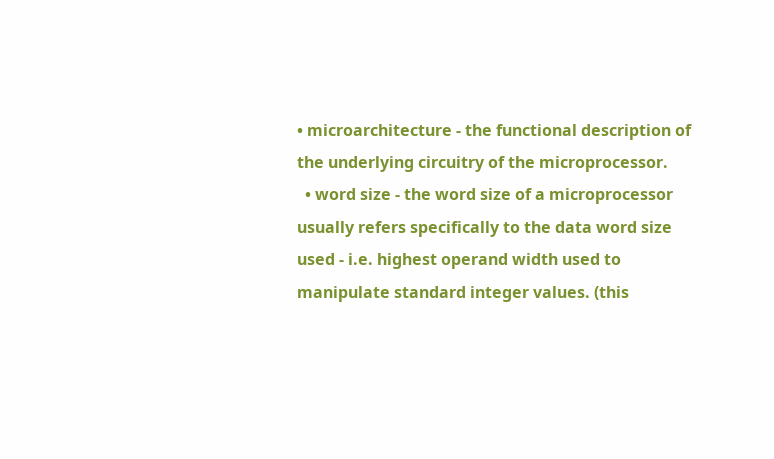• microarchitecture - the functional description of the underlying circuitry of the microprocessor.
  • word size - the word size of a microprocessor usually refers specifically to the data word size used - i.e. highest operand width used to manipulate standard integer values. (this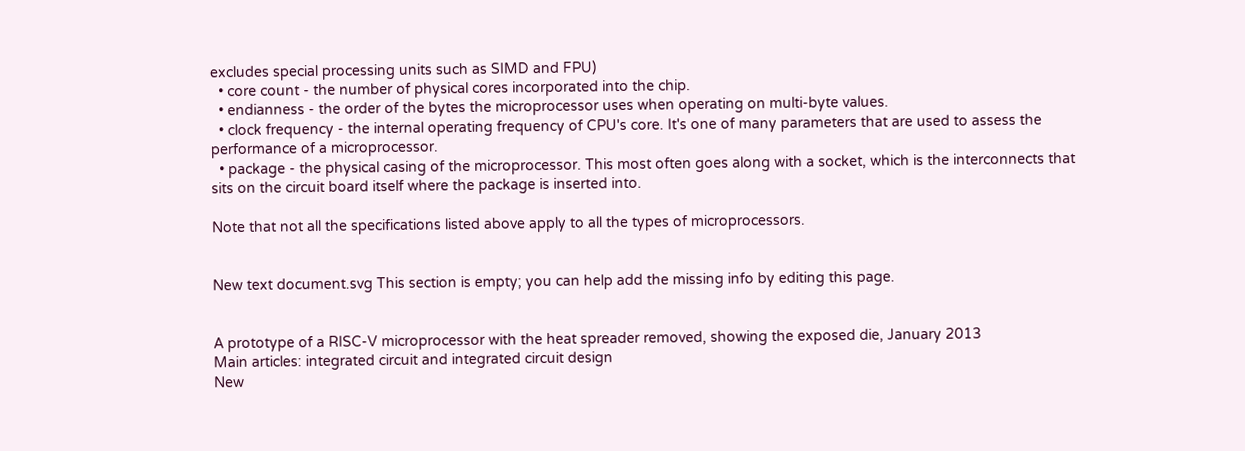excludes special processing units such as SIMD and FPU)
  • core count - the number of physical cores incorporated into the chip.
  • endianness - the order of the bytes the microprocessor uses when operating on multi-byte values.
  • clock frequency - the internal operating frequency of CPU's core. It's one of many parameters that are used to assess the performance of a microprocessor.
  • package - the physical casing of the microprocessor. This most often goes along with a socket, which is the interconnects that sits on the circuit board itself where the package is inserted into.

Note that not all the specifications listed above apply to all the types of microprocessors.


New text document.svg This section is empty; you can help add the missing info by editing this page.


A prototype of a RISC-V microprocessor with the heat spreader removed, showing the exposed die, January 2013
Main articles: integrated circuit and integrated circuit design
New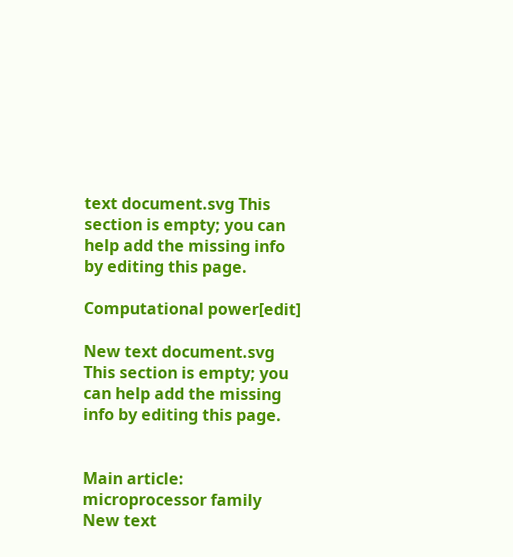text document.svg This section is empty; you can help add the missing info by editing this page.

Computational power[edit]

New text document.svg This section is empty; you can help add the missing info by editing this page.


Main article: microprocessor family
New text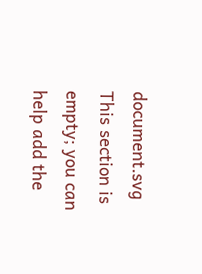document.svg This section is empty; you can help add the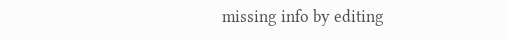missing info by editing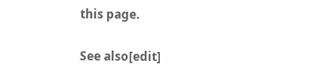this page.

See also[edit]